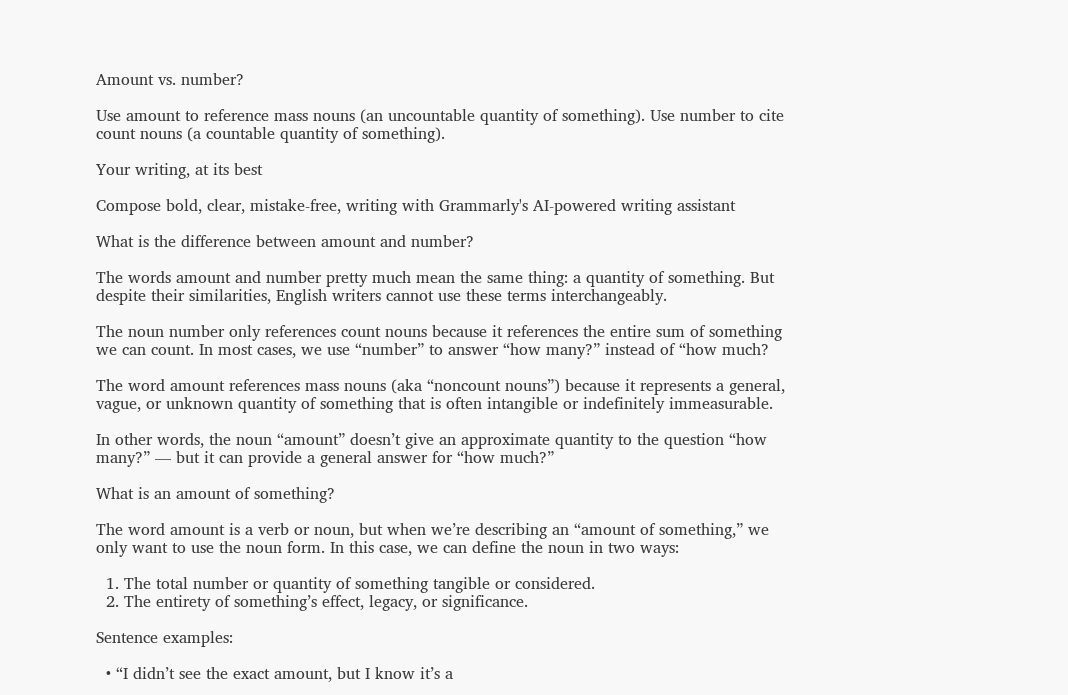Amount vs. number?

Use amount to reference mass nouns (an uncountable quantity of something). Use number to cite count nouns (a countable quantity of something).

Your writing, at its best

Compose bold, clear, mistake-free, writing with Grammarly's AI-powered writing assistant

What is the difference between amount and number?

The words amount and number pretty much mean the same thing: a quantity of something. But despite their similarities, English writers cannot use these terms interchangeably.

The noun number only references count nouns because it references the entire sum of something we can count. In most cases, we use “number” to answer “how many?” instead of “how much?

The word amount references mass nouns (aka “noncount nouns”) because it represents a general, vague, or unknown quantity of something that is often intangible or indefinitely immeasurable.

In other words, the noun “amount” doesn’t give an approximate quantity to the question “how many?” –– but it can provide a general answer for “how much?”

What is an amount of something?

The word amount is a verb or noun, but when we’re describing an “amount of something,” we only want to use the noun form. In this case, we can define the noun in two ways:

  1. The total number or quantity of something tangible or considered.
  2. The entirety of something’s effect, legacy, or significance.

Sentence examples:

  • “I didn’t see the exact amount, but I know it’s a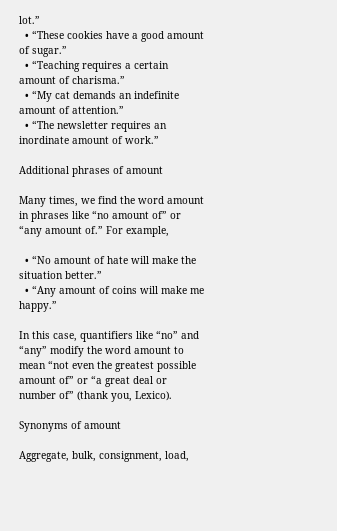lot.”
  • “These cookies have a good amount of sugar.”
  • “Teaching requires a certain amount of charisma.”
  • “My cat demands an indefinite amount of attention.”
  • “The newsletter requires an inordinate amount of work.”

Additional phrases of amount

Many times, we find the word amount in phrases like “no amount of” or “any amount of.” For example,

  • “No amount of hate will make the situation better.”
  • “Any amount of coins will make me happy.”

In this case, quantifiers like “no” and “any” modify the word amount to mean “not even the greatest possible amount of” or “a great deal or number of” (thank you, Lexico).

Synonyms of amount

Aggregate, bulk, consignment, load,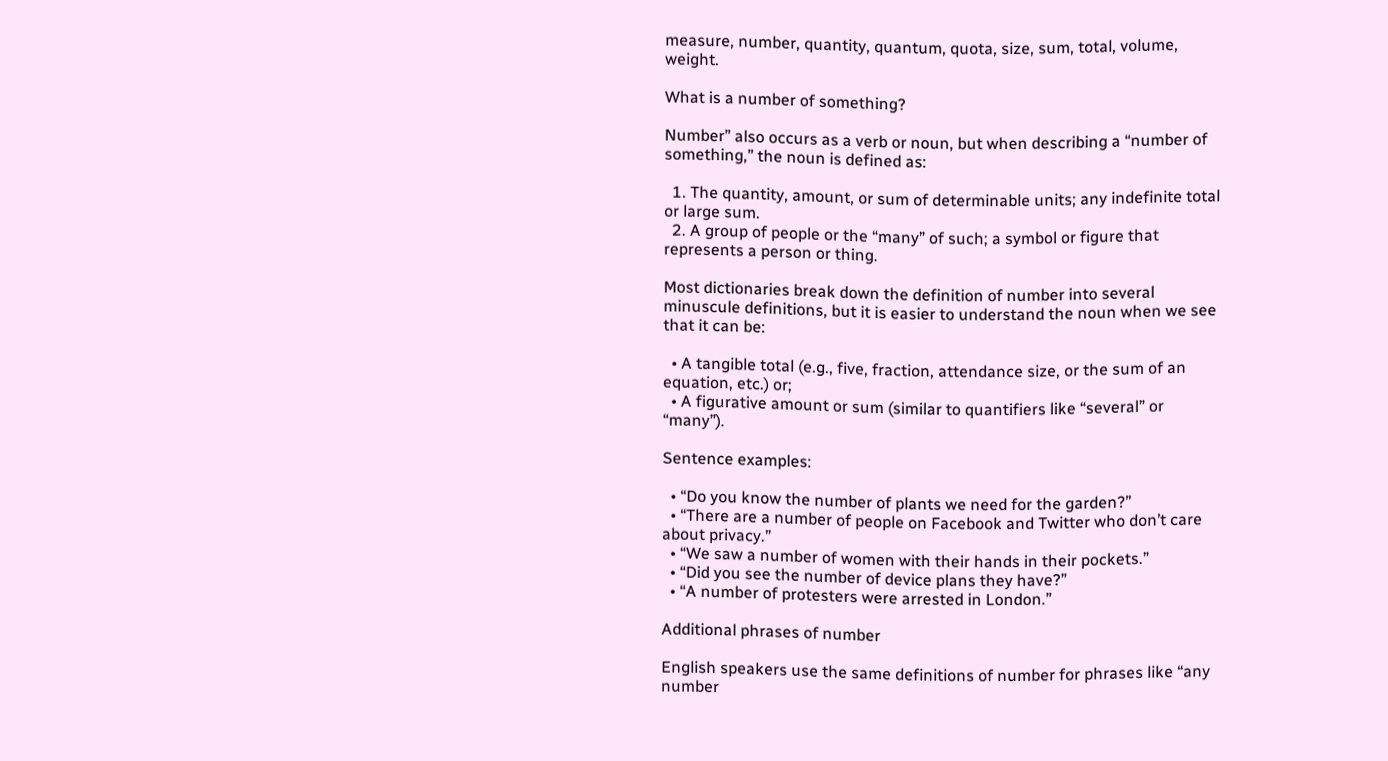measure, number, quantity, quantum, quota, size, sum, total, volume, weight.

What is a number of something?

Number” also occurs as a verb or noun, but when describing a “number of something,” the noun is defined as:

  1. The quantity, amount, or sum of determinable units; any indefinite total or large sum.
  2. A group of people or the “many” of such; a symbol or figure that represents a person or thing.

Most dictionaries break down the definition of number into several minuscule definitions, but it is easier to understand the noun when we see that it can be:

  • A tangible total (e.g., five, fraction, attendance size, or the sum of an equation, etc.) or;
  • A figurative amount or sum (similar to quantifiers like “several” or “many”).

Sentence examples:

  • “Do you know the number of plants we need for the garden?”
  • “There are a number of people on Facebook and Twitter who don’t care about privacy.”
  • “We saw a number of women with their hands in their pockets.”
  • “Did you see the number of device plans they have?”
  • “A number of protesters were arrested in London.”

Additional phrases of number

English speakers use the same definitions of number for phrases like “any number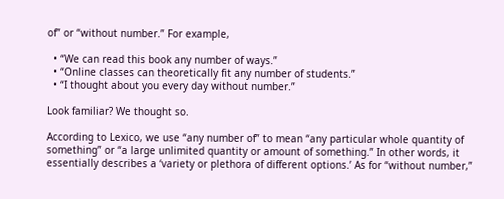of” or “without number.” For example,

  • “We can read this book any number of ways.”
  • “Online classes can theoretically fit any number of students.”
  • “I thought about you every day without number.”

Look familiar? We thought so.

According to Lexico, we use “any number of” to mean “any particular whole quantity of something” or “a large unlimited quantity or amount of something.” In other words, it essentially describes a ‘variety or plethora of different options.’ As for “without number,”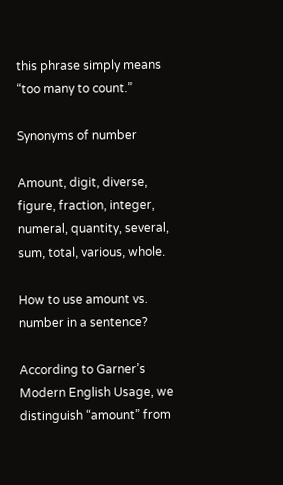this phrase simply means “too many to count.”

Synonyms of number

Amount, digit, diverse, figure, fraction, integer, numeral, quantity, several, sum, total, various, whole.

How to use amount vs. number in a sentence?

According to Garner’s Modern English Usage, we distinguish “amount” from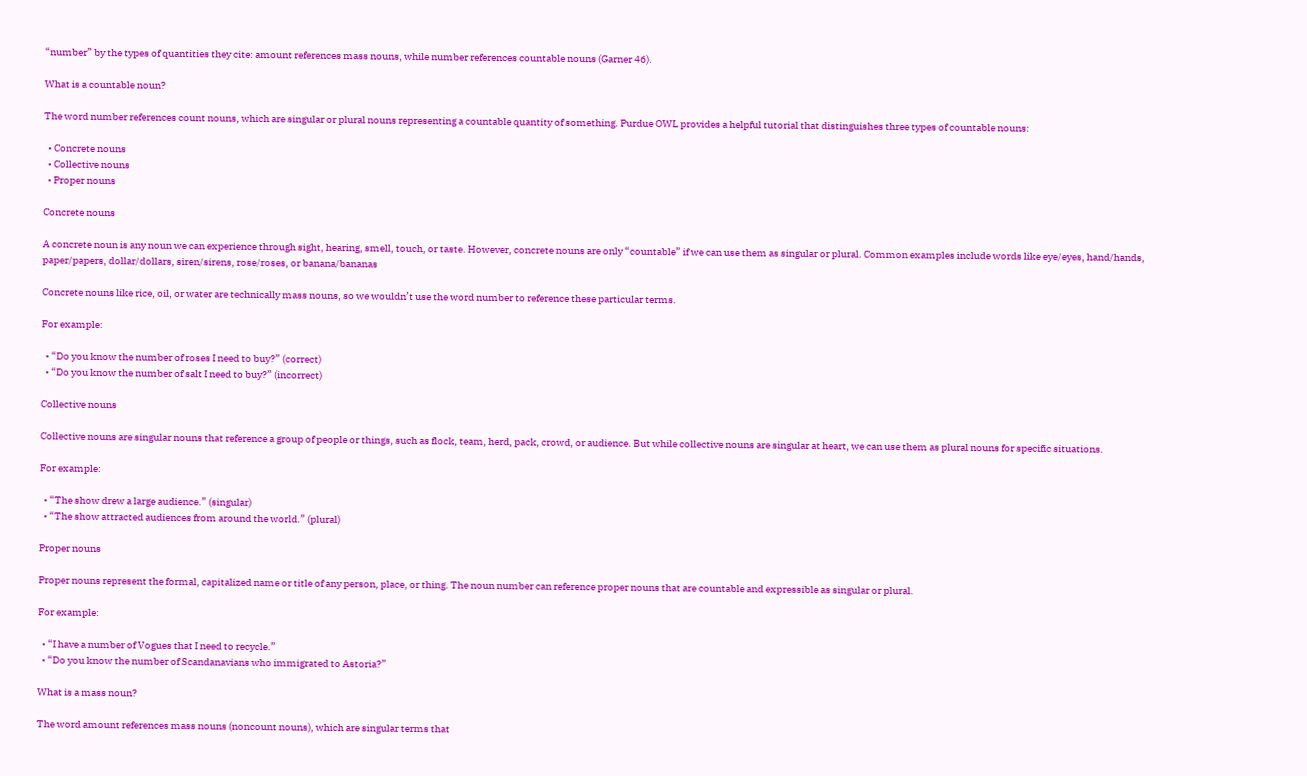“number” by the types of quantities they cite: amount references mass nouns, while number references countable nouns (Garner 46).

What is a countable noun?

The word number references count nouns, which are singular or plural nouns representing a countable quantity of something. Purdue OWL provides a helpful tutorial that distinguishes three types of countable nouns:

  • Concrete nouns
  • Collective nouns
  • Proper nouns

Concrete nouns

A concrete noun is any noun we can experience through sight, hearing, smell, touch, or taste. However, concrete nouns are only “countable” if we can use them as singular or plural. Common examples include words like eye/eyes, hand/hands, paper/papers, dollar/dollars, siren/sirens, rose/roses, or banana/bananas

Concrete nouns like rice, oil, or water are technically mass nouns, so we wouldn’t use the word number to reference these particular terms.

For example:

  • “Do you know the number of roses I need to buy?” (correct)
  • “Do you know the number of salt I need to buy?” (incorrect)

Collective nouns

Collective nouns are singular nouns that reference a group of people or things, such as flock, team, herd, pack, crowd, or audience. But while collective nouns are singular at heart, we can use them as plural nouns for specific situations.

For example:

  • “The show drew a large audience.” (singular)
  • “The show attracted audiences from around the world.” (plural)

Proper nouns

Proper nouns represent the formal, capitalized name or title of any person, place, or thing. The noun number can reference proper nouns that are countable and expressible as singular or plural.

For example:

  • “I have a number of Vogues that I need to recycle.”
  • “Do you know the number of Scandanavians who immigrated to Astoria?”

What is a mass noun?

The word amount references mass nouns (noncount nouns), which are singular terms that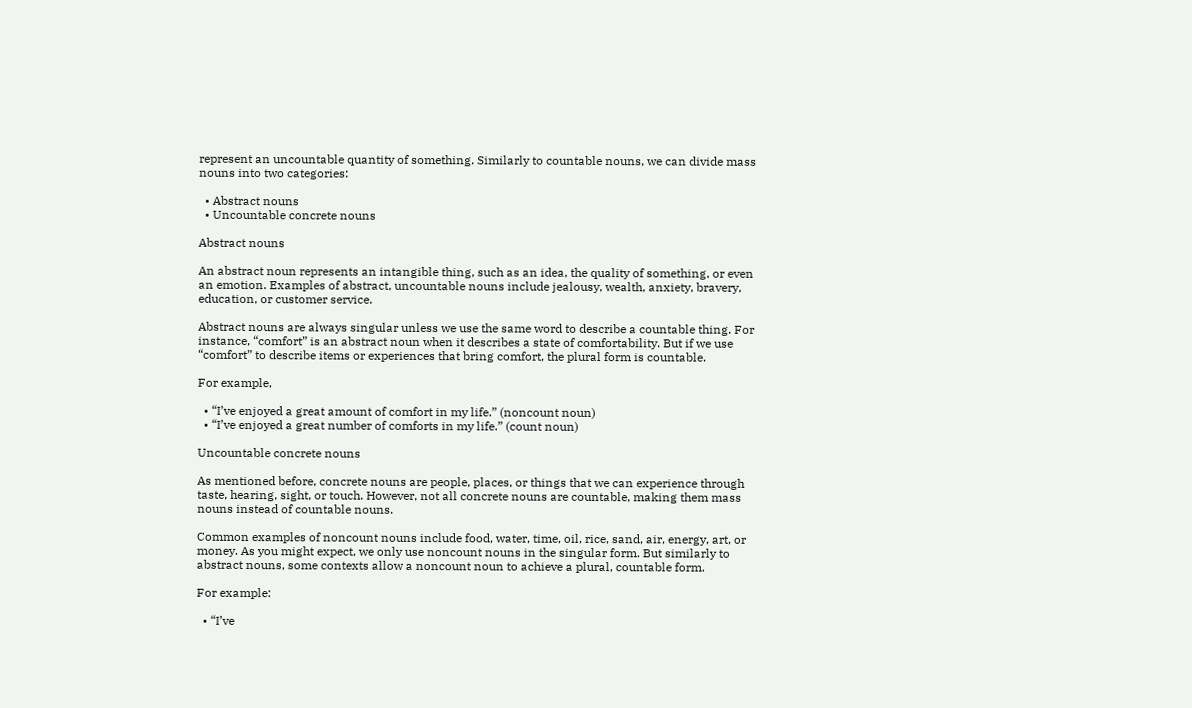represent an uncountable quantity of something. Similarly to countable nouns, we can divide mass nouns into two categories:

  • Abstract nouns
  • Uncountable concrete nouns

Abstract nouns

An abstract noun represents an intangible thing, such as an idea, the quality of something, or even an emotion. Examples of abstract, uncountable nouns include jealousy, wealth, anxiety, bravery, education, or customer service.

Abstract nouns are always singular unless we use the same word to describe a countable thing. For instance, “comfort” is an abstract noun when it describes a state of comfortability. But if we use “comfort” to describe items or experiences that bring comfort, the plural form is countable.

For example,

  • “I’ve enjoyed a great amount of comfort in my life.” (noncount noun)
  • “I’ve enjoyed a great number of comforts in my life.” (count noun)

Uncountable concrete nouns

As mentioned before, concrete nouns are people, places, or things that we can experience through taste, hearing, sight, or touch. However, not all concrete nouns are countable, making them mass nouns instead of countable nouns.

Common examples of noncount nouns include food, water, time, oil, rice, sand, air, energy, art, or money. As you might expect, we only use noncount nouns in the singular form. But similarly to abstract nouns, some contexts allow a noncount noun to achieve a plural, countable form.

For example:

  • “I’ve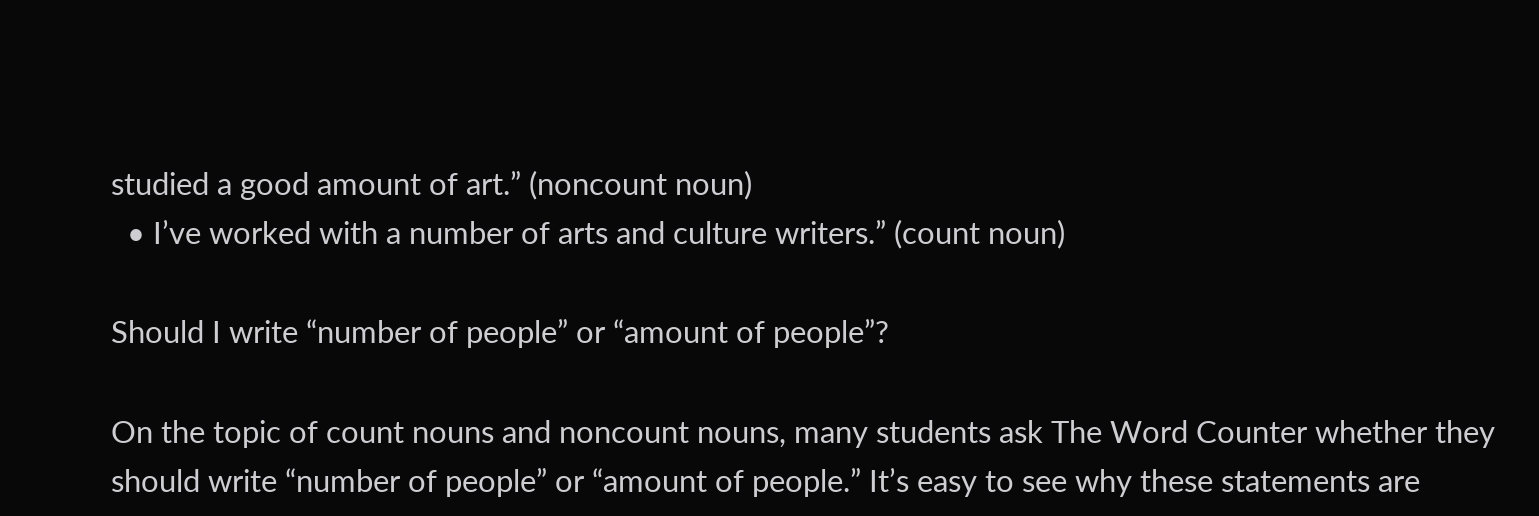studied a good amount of art.” (noncount noun)
  • I’ve worked with a number of arts and culture writers.” (count noun)

Should I write “number of people” or “amount of people”?

On the topic of count nouns and noncount nouns, many students ask The Word Counter whether they should write “number of people” or “amount of people.” It’s easy to see why these statements are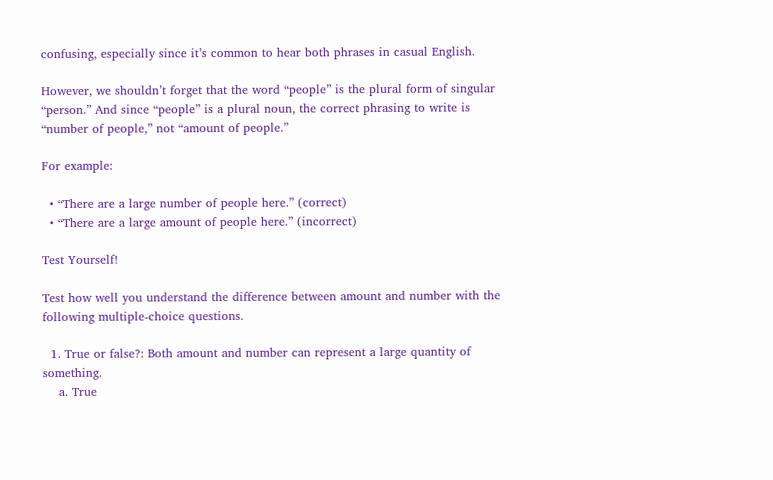confusing, especially since it’s common to hear both phrases in casual English.

However, we shouldn’t forget that the word “people” is the plural form of singular “person.” And since “people” is a plural noun, the correct phrasing to write is “number of people,” not “amount of people.”

For example:

  • “There are a large number of people here.” (correct)
  • “There are a large amount of people here.” (incorrect)

Test Yourself!

Test how well you understand the difference between amount and number with the following multiple-choice questions.

  1. True or false?: Both amount and number can represent a large quantity of something.
    a. True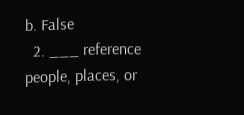b. False
  2. ___ reference people, places, or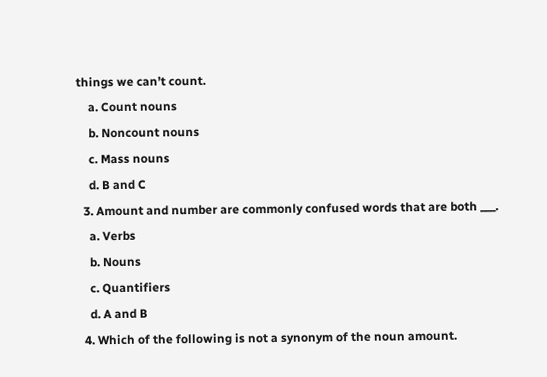things we can’t count.
    a. Count nouns
    b. Noncount nouns
    c. Mass nouns
    d. B and C
  3. Amount and number are commonly confused words that are both ___.
    a. Verbs
    b. Nouns
    c. Quantifiers
    d. A and B
  4. Which of the following is not a synonym of the noun amount.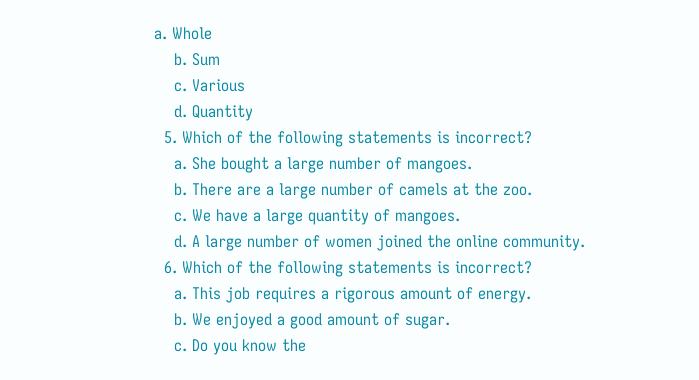a. Whole
    b. Sum
    c. Various
    d. Quantity
  5. Which of the following statements is incorrect?
    a. She bought a large number of mangoes.
    b. There are a large number of camels at the zoo.
    c. We have a large quantity of mangoes.
    d. A large number of women joined the online community.
  6. Which of the following statements is incorrect?
    a. This job requires a rigorous amount of energy.
    b. We enjoyed a good amount of sugar.
    c. Do you know the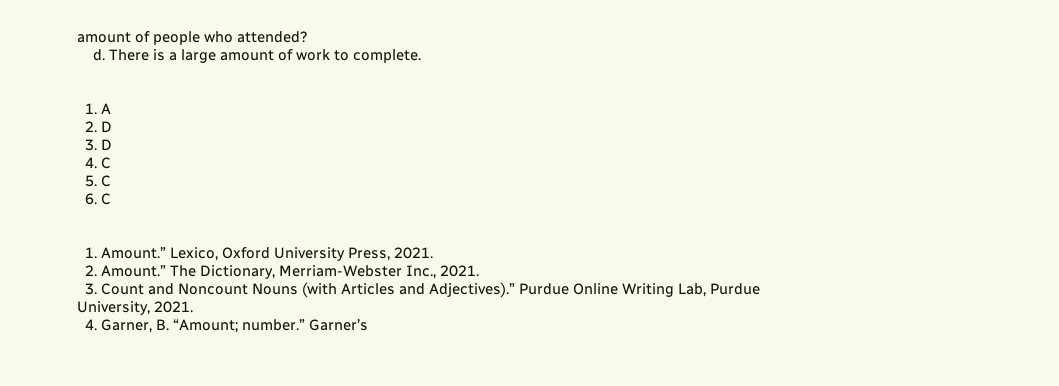amount of people who attended?
    d. There is a large amount of work to complete.


  1. A
  2. D
  3. D
  4. C
  5. C
  6. C


  1. Amount.” Lexico, Oxford University Press, 2021.
  2. Amount.” The Dictionary, Merriam-Webster Inc., 2021.
  3. Count and Noncount Nouns (with Articles and Adjectives).” Purdue Online Writing Lab, Purdue University, 2021.
  4. Garner, B. “Amount; number.” Garner’s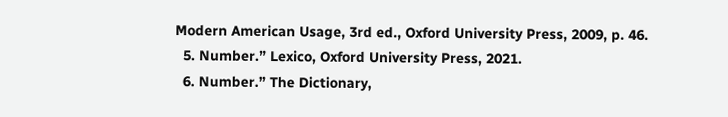Modern American Usage, 3rd ed., Oxford University Press, 2009, p. 46.
  5. Number.” Lexico, Oxford University Press, 2021.
  6. Number.” The Dictionary,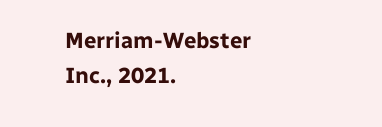Merriam-Webster Inc., 2021.